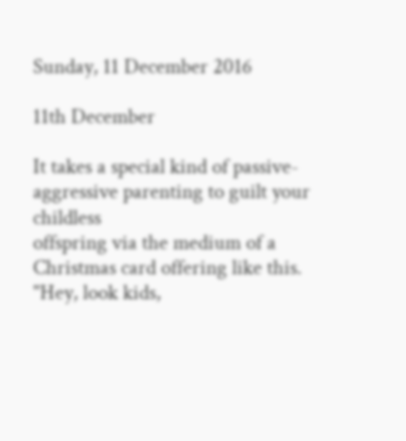Sunday, 11 December 2016

11th December

It takes a special kind of passive-aggressive parenting to guilt your childless
offspring via the medium of a Christmas card offering like this.
"Hey, look kids,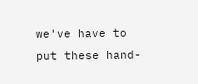we've have to put these hand-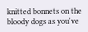knitted bonnets on the
bloody dogs as you've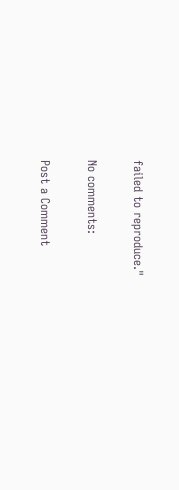failed to reproduce."

No comments:

Post a Comment